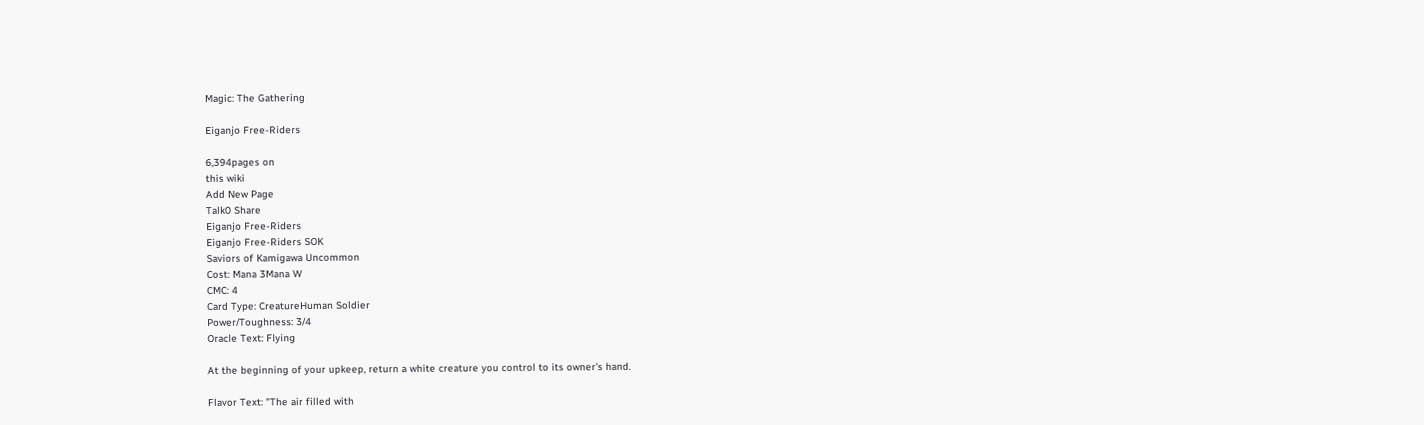Magic: The Gathering

Eiganjo Free-Riders

6,394pages on
this wiki
Add New Page
Talk0 Share
Eiganjo Free-Riders
Eiganjo Free-Riders SOK
Saviors of Kamigawa Uncommon
Cost: Mana 3Mana W
CMC: 4
Card Type: CreatureHuman Soldier
Power/Toughness: 3/4
Oracle Text: Flying

At the beginning of your upkeep, return a white creature you control to its owner's hand.

Flavor Text: "The air filled with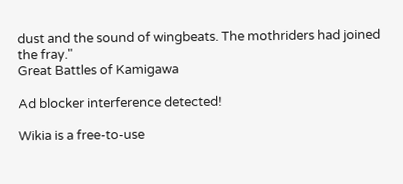dust and the sound of wingbeats. The mothriders had joined the fray."
Great Battles of Kamigawa

Ad blocker interference detected!

Wikia is a free-to-use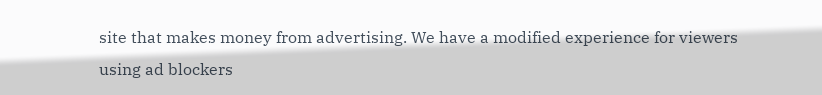site that makes money from advertising. We have a modified experience for viewers using ad blockers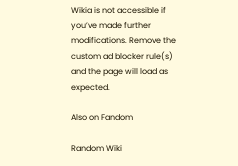Wikia is not accessible if you’ve made further modifications. Remove the custom ad blocker rule(s) and the page will load as expected.

Also on Fandom

Random Wiki